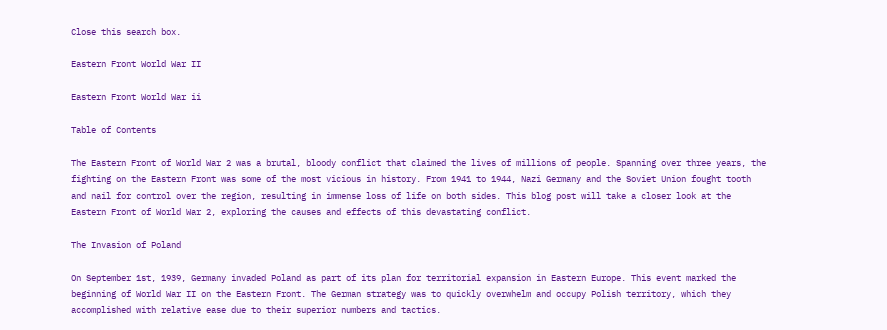Close this search box.

Eastern Front World War II

Eastern Front World War ii

Table of Contents

The Eastern Front of World War 2 was a brutal, bloody conflict that claimed the lives of millions of people. Spanning over three years, the fighting on the Eastern Front was some of the most vicious in history. From 1941 to 1944, Nazi Germany and the Soviet Union fought tooth and nail for control over the region, resulting in immense loss of life on both sides. This blog post will take a closer look at the Eastern Front of World War 2, exploring the causes and effects of this devastating conflict.

The Invasion of Poland

On September 1st, 1939, Germany invaded Poland as part of its plan for territorial expansion in Eastern Europe. This event marked the beginning of World War II on the Eastern Front. The German strategy was to quickly overwhelm and occupy Polish territory, which they accomplished with relative ease due to their superior numbers and tactics.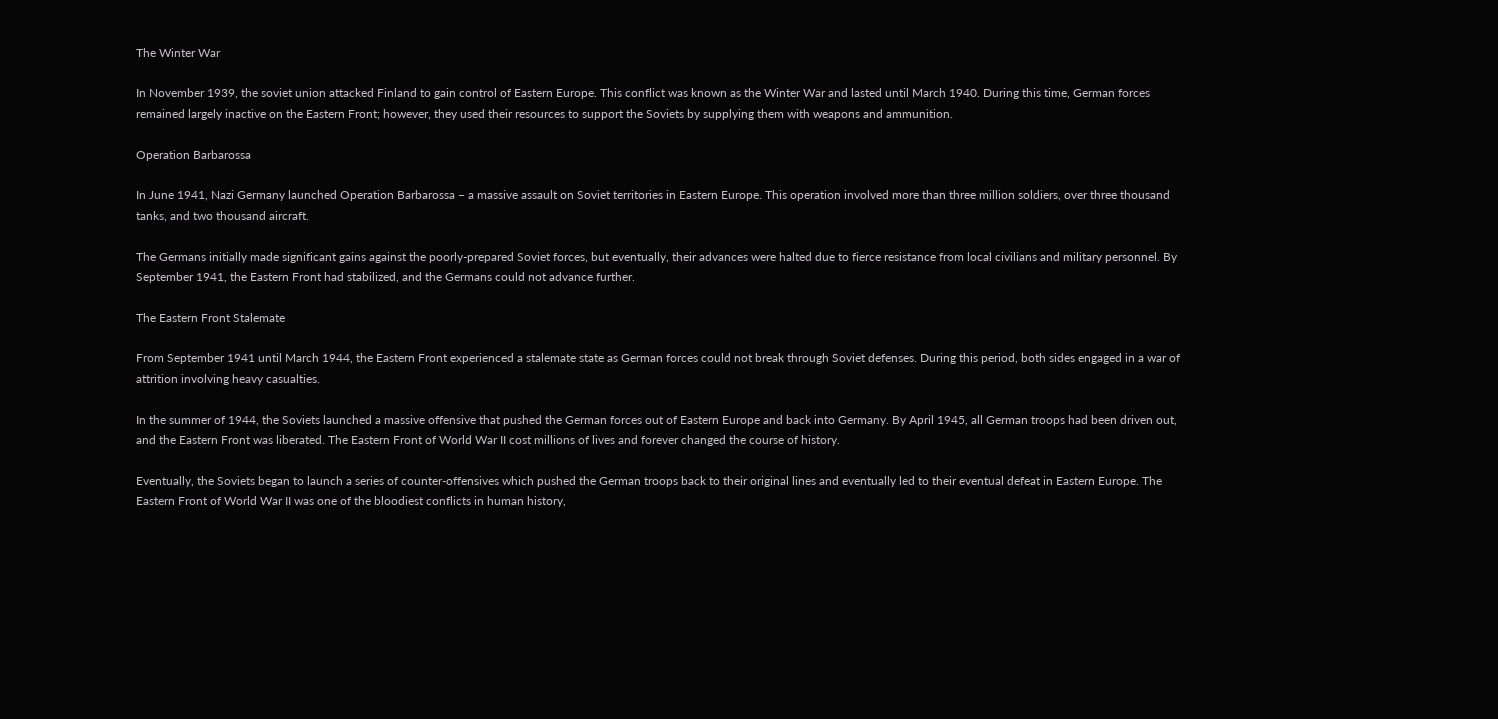The Winter War

In November 1939, the soviet union attacked Finland to gain control of Eastern Europe. This conflict was known as the Winter War and lasted until March 1940. During this time, German forces remained largely inactive on the Eastern Front; however, they used their resources to support the Soviets by supplying them with weapons and ammunition.

Operation Barbarossa

In June 1941, Nazi Germany launched Operation Barbarossa – a massive assault on Soviet territories in Eastern Europe. This operation involved more than three million soldiers, over three thousand tanks, and two thousand aircraft.

The Germans initially made significant gains against the poorly-prepared Soviet forces, but eventually, their advances were halted due to fierce resistance from local civilians and military personnel. By September 1941, the Eastern Front had stabilized, and the Germans could not advance further.

The Eastern Front Stalemate

From September 1941 until March 1944, the Eastern Front experienced a stalemate state as German forces could not break through Soviet defenses. During this period, both sides engaged in a war of attrition involving heavy casualties.

In the summer of 1944, the Soviets launched a massive offensive that pushed the German forces out of Eastern Europe and back into Germany. By April 1945, all German troops had been driven out, and the Eastern Front was liberated. The Eastern Front of World War II cost millions of lives and forever changed the course of history.

Eventually, the Soviets began to launch a series of counter-offensives which pushed the German troops back to their original lines and eventually led to their eventual defeat in Eastern Europe. The Eastern Front of World War II was one of the bloodiest conflicts in human history,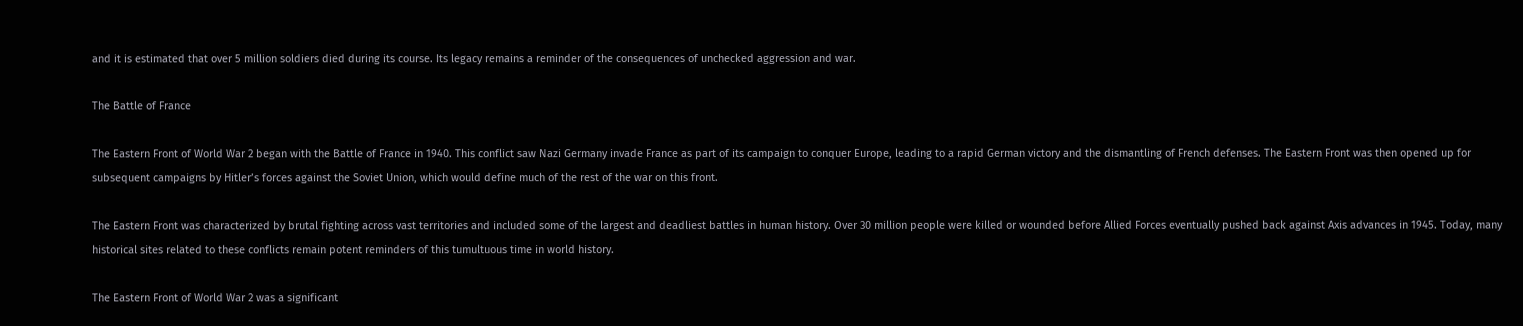and it is estimated that over 5 million soldiers died during its course. Its legacy remains a reminder of the consequences of unchecked aggression and war.

The Battle of France

The Eastern Front of World War 2 began with the Battle of France in 1940. This conflict saw Nazi Germany invade France as part of its campaign to conquer Europe, leading to a rapid German victory and the dismantling of French defenses. The Eastern Front was then opened up for subsequent campaigns by Hitler’s forces against the Soviet Union, which would define much of the rest of the war on this front.

The Eastern Front was characterized by brutal fighting across vast territories and included some of the largest and deadliest battles in human history. Over 30 million people were killed or wounded before Allied Forces eventually pushed back against Axis advances in 1945. Today, many historical sites related to these conflicts remain potent reminders of this tumultuous time in world history.

The Eastern Front of World War 2 was a significant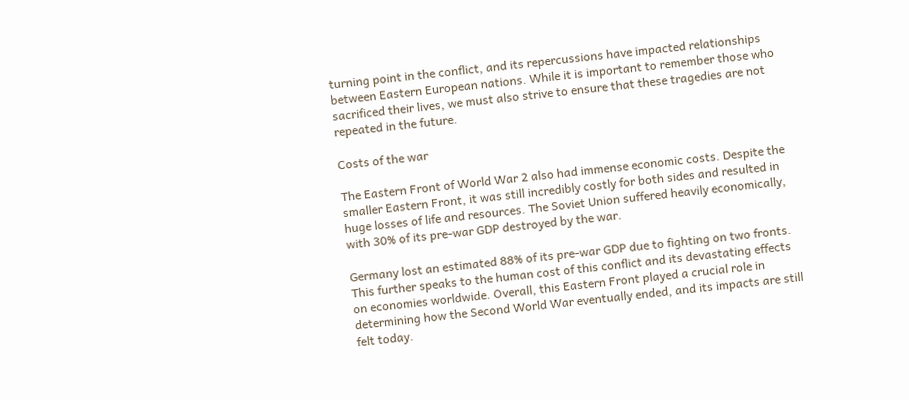turning point in the conflict, and its repercussions have impacted relationships between Eastern European nations. While it is important to remember those who sacrificed their lives, we must also strive to ensure that these tragedies are not repeated in the future.

Costs of the war

The Eastern Front of World War 2 also had immense economic costs. Despite the smaller Eastern Front, it was still incredibly costly for both sides and resulted in huge losses of life and resources. The Soviet Union suffered heavily economically, with 30% of its pre-war GDP destroyed by the war.

Germany lost an estimated 88% of its pre-war GDP due to fighting on two fronts. This further speaks to the human cost of this conflict and its devastating effects on economies worldwide. Overall, this Eastern Front played a crucial role in determining how the Second World War eventually ended, and its impacts are still felt today.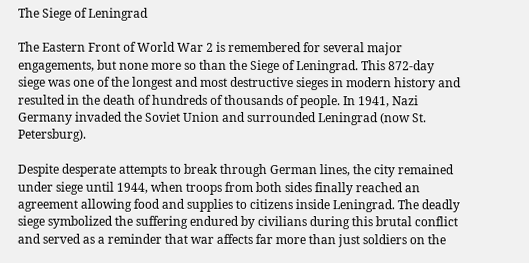The Siege of Leningrad

The Eastern Front of World War 2 is remembered for several major engagements, but none more so than the Siege of Leningrad. This 872-day siege was one of the longest and most destructive sieges in modern history and resulted in the death of hundreds of thousands of people. In 1941, Nazi Germany invaded the Soviet Union and surrounded Leningrad (now St. Petersburg).

Despite desperate attempts to break through German lines, the city remained under siege until 1944, when troops from both sides finally reached an agreement allowing food and supplies to citizens inside Leningrad. The deadly siege symbolized the suffering endured by civilians during this brutal conflict and served as a reminder that war affects far more than just soldiers on the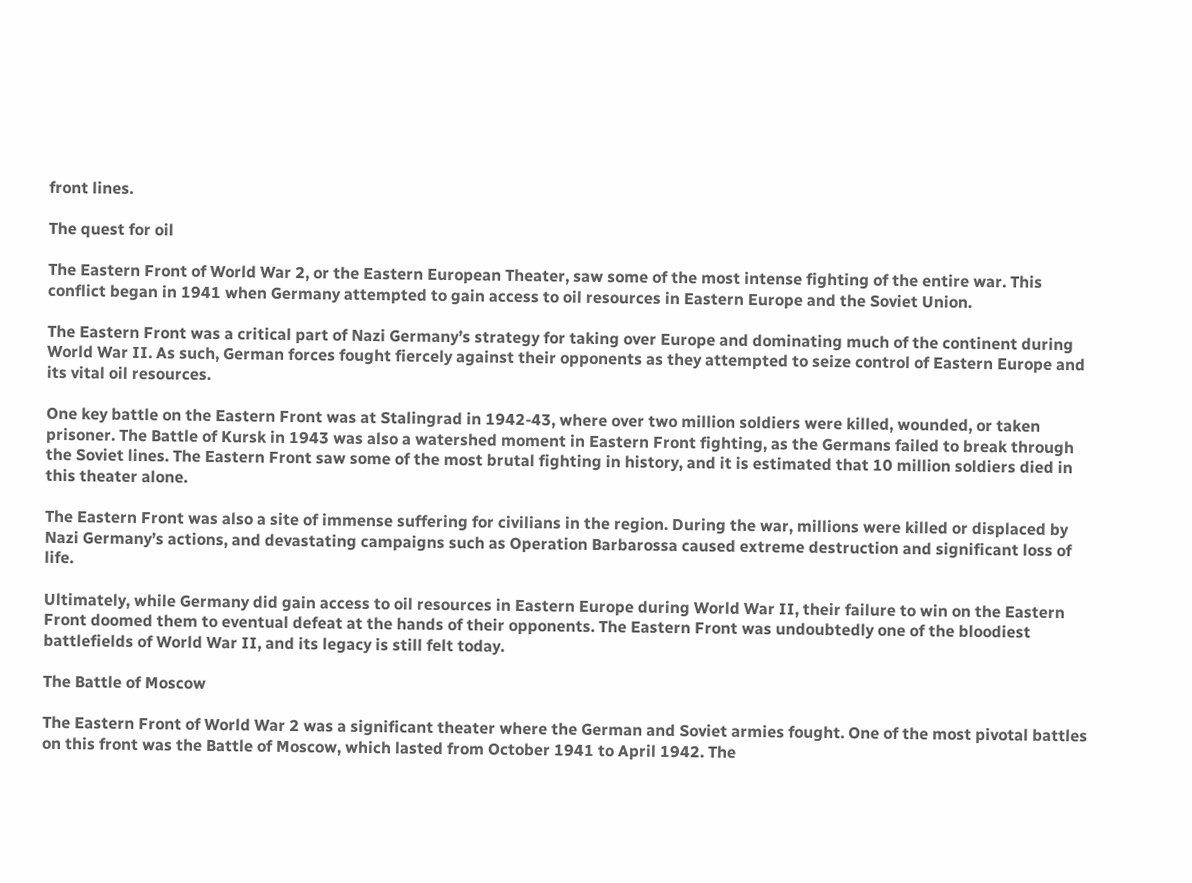front lines.

The quest for oil

The Eastern Front of World War 2, or the Eastern European Theater, saw some of the most intense fighting of the entire war. This conflict began in 1941 when Germany attempted to gain access to oil resources in Eastern Europe and the Soviet Union.

The Eastern Front was a critical part of Nazi Germany’s strategy for taking over Europe and dominating much of the continent during World War II. As such, German forces fought fiercely against their opponents as they attempted to seize control of Eastern Europe and its vital oil resources.

One key battle on the Eastern Front was at Stalingrad in 1942-43, where over two million soldiers were killed, wounded, or taken prisoner. The Battle of Kursk in 1943 was also a watershed moment in Eastern Front fighting, as the Germans failed to break through the Soviet lines. The Eastern Front saw some of the most brutal fighting in history, and it is estimated that 10 million soldiers died in this theater alone.

The Eastern Front was also a site of immense suffering for civilians in the region. During the war, millions were killed or displaced by Nazi Germany’s actions, and devastating campaigns such as Operation Barbarossa caused extreme destruction and significant loss of life.

Ultimately, while Germany did gain access to oil resources in Eastern Europe during World War II, their failure to win on the Eastern Front doomed them to eventual defeat at the hands of their opponents. The Eastern Front was undoubtedly one of the bloodiest battlefields of World War II, and its legacy is still felt today.

The Battle of Moscow

The Eastern Front of World War 2 was a significant theater where the German and Soviet armies fought. One of the most pivotal battles on this front was the Battle of Moscow, which lasted from October 1941 to April 1942. The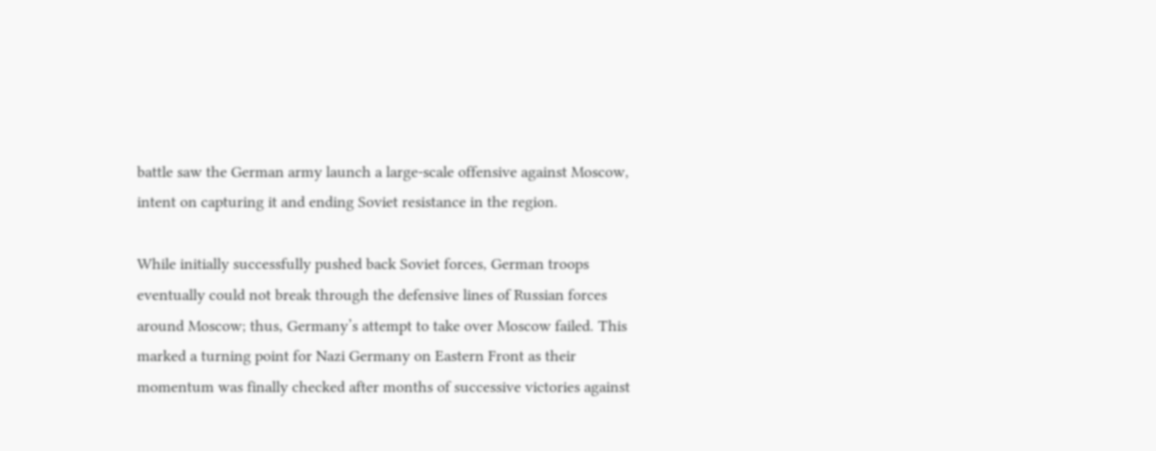battle saw the German army launch a large-scale offensive against Moscow, intent on capturing it and ending Soviet resistance in the region.

While initially successfully pushed back Soviet forces, German troops eventually could not break through the defensive lines of Russian forces around Moscow; thus, Germany’s attempt to take over Moscow failed. This marked a turning point for Nazi Germany on Eastern Front as their momentum was finally checked after months of successive victories against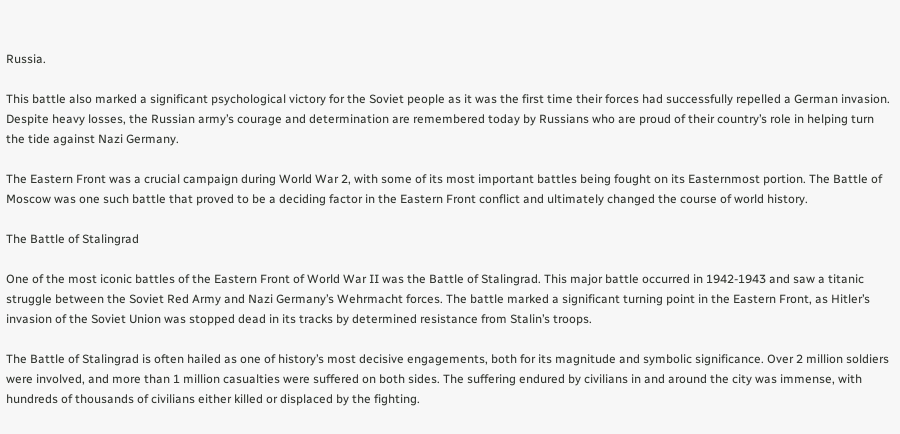Russia.

This battle also marked a significant psychological victory for the Soviet people as it was the first time their forces had successfully repelled a German invasion. Despite heavy losses, the Russian army’s courage and determination are remembered today by Russians who are proud of their country’s role in helping turn the tide against Nazi Germany.

The Eastern Front was a crucial campaign during World War 2, with some of its most important battles being fought on its Easternmost portion. The Battle of Moscow was one such battle that proved to be a deciding factor in the Eastern Front conflict and ultimately changed the course of world history.

The Battle of Stalingrad

One of the most iconic battles of the Eastern Front of World War II was the Battle of Stalingrad. This major battle occurred in 1942-1943 and saw a titanic struggle between the Soviet Red Army and Nazi Germany’s Wehrmacht forces. The battle marked a significant turning point in the Eastern Front, as Hitler’s invasion of the Soviet Union was stopped dead in its tracks by determined resistance from Stalin’s troops.

The Battle of Stalingrad is often hailed as one of history’s most decisive engagements, both for its magnitude and symbolic significance. Over 2 million soldiers were involved, and more than 1 million casualties were suffered on both sides. The suffering endured by civilians in and around the city was immense, with hundreds of thousands of civilians either killed or displaced by the fighting.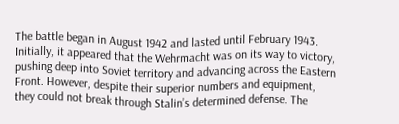The battle began in August 1942 and lasted until February 1943. Initially, it appeared that the Wehrmacht was on its way to victory, pushing deep into Soviet territory and advancing across the Eastern Front. However, despite their superior numbers and equipment, they could not break through Stalin’s determined defense. The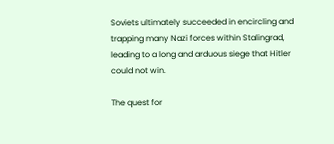Soviets ultimately succeeded in encircling and trapping many Nazi forces within Stalingrad, leading to a long and arduous siege that Hitler could not win.

The quest for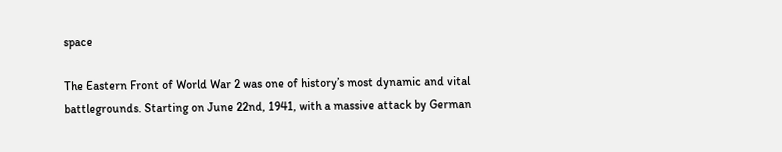space

The Eastern Front of World War 2 was one of history’s most dynamic and vital battlegrounds. Starting on June 22nd, 1941, with a massive attack by German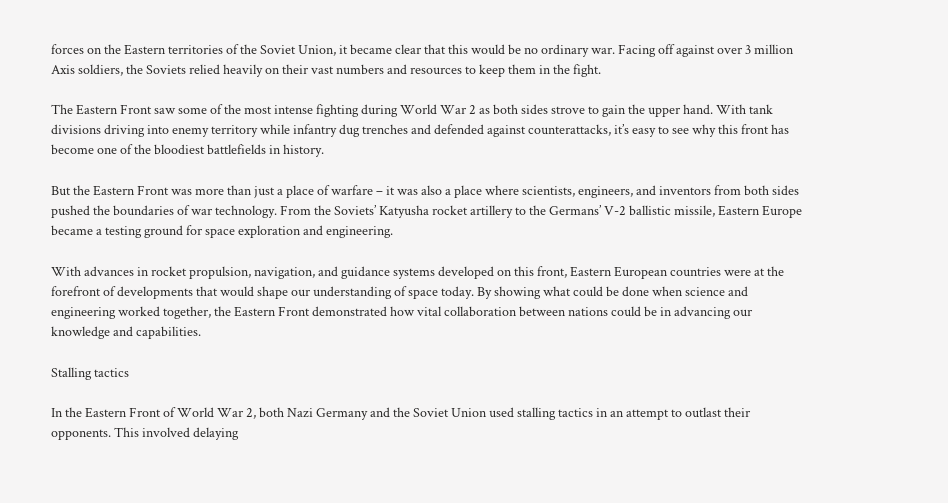forces on the Eastern territories of the Soviet Union, it became clear that this would be no ordinary war. Facing off against over 3 million Axis soldiers, the Soviets relied heavily on their vast numbers and resources to keep them in the fight.

The Eastern Front saw some of the most intense fighting during World War 2 as both sides strove to gain the upper hand. With tank divisions driving into enemy territory while infantry dug trenches and defended against counterattacks, it’s easy to see why this front has become one of the bloodiest battlefields in history.

But the Eastern Front was more than just a place of warfare – it was also a place where scientists, engineers, and inventors from both sides pushed the boundaries of war technology. From the Soviets’ Katyusha rocket artillery to the Germans’ V-2 ballistic missile, Eastern Europe became a testing ground for space exploration and engineering.

With advances in rocket propulsion, navigation, and guidance systems developed on this front, Eastern European countries were at the forefront of developments that would shape our understanding of space today. By showing what could be done when science and engineering worked together, the Eastern Front demonstrated how vital collaboration between nations could be in advancing our knowledge and capabilities.

Stalling tactics

In the Eastern Front of World War 2, both Nazi Germany and the Soviet Union used stalling tactics in an attempt to outlast their opponents. This involved delaying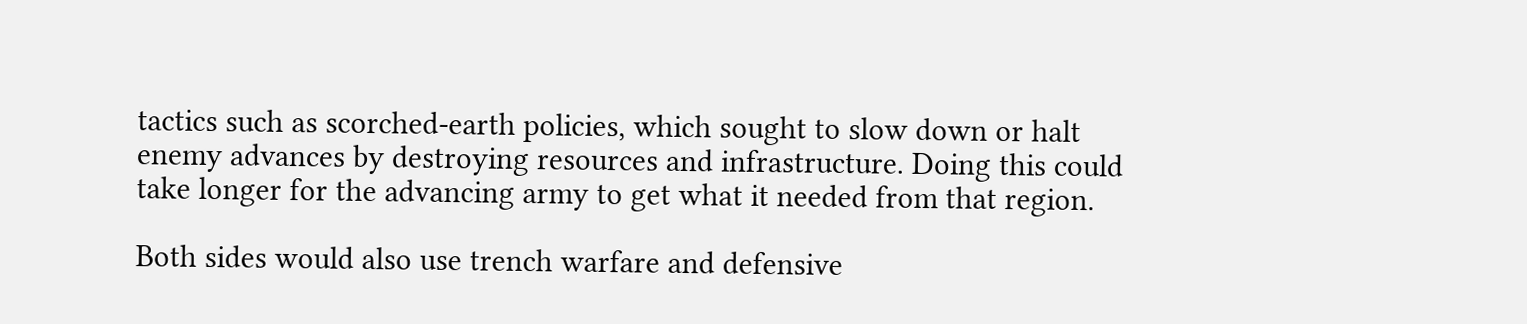tactics such as scorched-earth policies, which sought to slow down or halt enemy advances by destroying resources and infrastructure. Doing this could take longer for the advancing army to get what it needed from that region.

Both sides would also use trench warfare and defensive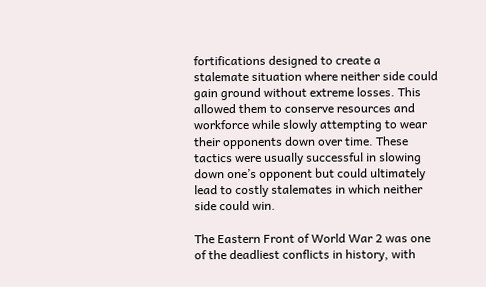fortifications designed to create a stalemate situation where neither side could gain ground without extreme losses. This allowed them to conserve resources and workforce while slowly attempting to wear their opponents down over time. These tactics were usually successful in slowing down one’s opponent but could ultimately lead to costly stalemates in which neither side could win.

The Eastern Front of World War 2 was one of the deadliest conflicts in history, with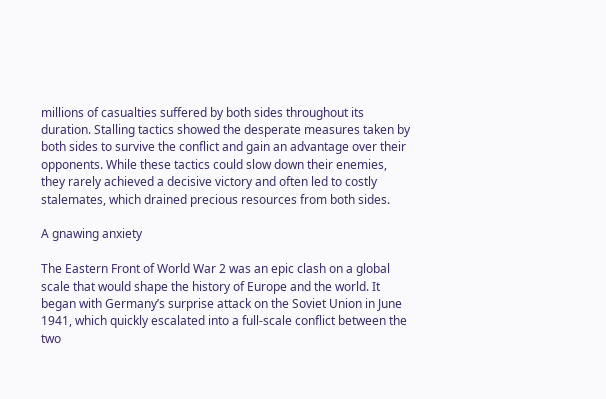millions of casualties suffered by both sides throughout its duration. Stalling tactics showed the desperate measures taken by both sides to survive the conflict and gain an advantage over their opponents. While these tactics could slow down their enemies, they rarely achieved a decisive victory and often led to costly stalemates, which drained precious resources from both sides.

A gnawing anxiety

The Eastern Front of World War 2 was an epic clash on a global scale that would shape the history of Europe and the world. It began with Germany’s surprise attack on the Soviet Union in June 1941, which quickly escalated into a full-scale conflict between the two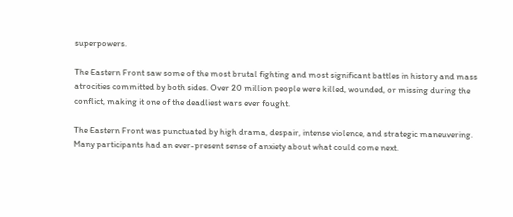superpowers.

The Eastern Front saw some of the most brutal fighting and most significant battles in history and mass atrocities committed by both sides. Over 20 million people were killed, wounded, or missing during the conflict, making it one of the deadliest wars ever fought.

The Eastern Front was punctuated by high drama, despair, intense violence, and strategic maneuvering. Many participants had an ever-present sense of anxiety about what could come next.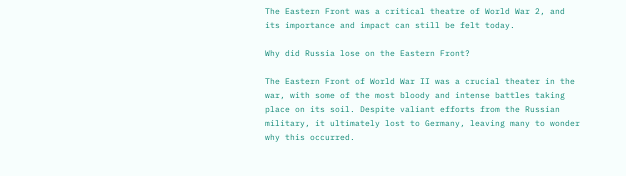The Eastern Front was a critical theatre of World War 2, and its importance and impact can still be felt today.

Why did Russia lose on the Eastern Front?

The Eastern Front of World War II was a crucial theater in the war, with some of the most bloody and intense battles taking place on its soil. Despite valiant efforts from the Russian military, it ultimately lost to Germany, leaving many to wonder why this occurred.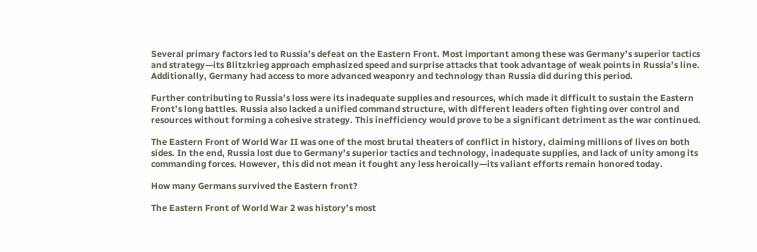Several primary factors led to Russia’s defeat on the Eastern Front. Most important among these was Germany’s superior tactics and strategy—its Blitzkrieg approach emphasized speed and surprise attacks that took advantage of weak points in Russia’s line. Additionally, Germany had access to more advanced weaponry and technology than Russia did during this period.

Further contributing to Russia’s loss were its inadequate supplies and resources, which made it difficult to sustain the Eastern Front’s long battles. Russia also lacked a unified command structure, with different leaders often fighting over control and resources without forming a cohesive strategy. This inefficiency would prove to be a significant detriment as the war continued.

The Eastern Front of World War II was one of the most brutal theaters of conflict in history, claiming millions of lives on both sides. In the end, Russia lost due to Germany’s superior tactics and technology, inadequate supplies, and lack of unity among its commanding forces. However, this did not mean it fought any less heroically—its valiant efforts remain honored today.

How many Germans survived the Eastern front?

The Eastern Front of World War 2 was history’s most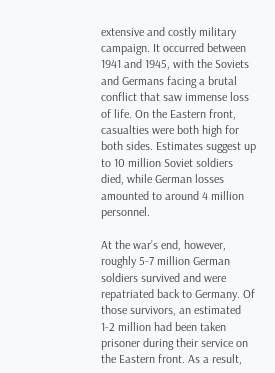extensive and costly military campaign. It occurred between 1941 and 1945, with the Soviets and Germans facing a brutal conflict that saw immense loss of life. On the Eastern front, casualties were both high for both sides. Estimates suggest up to 10 million Soviet soldiers died, while German losses amounted to around 4 million personnel.

At the war’s end, however, roughly 5-7 million German soldiers survived and were repatriated back to Germany. Of those survivors, an estimated 1-2 million had been taken prisoner during their service on the Eastern front. As a result,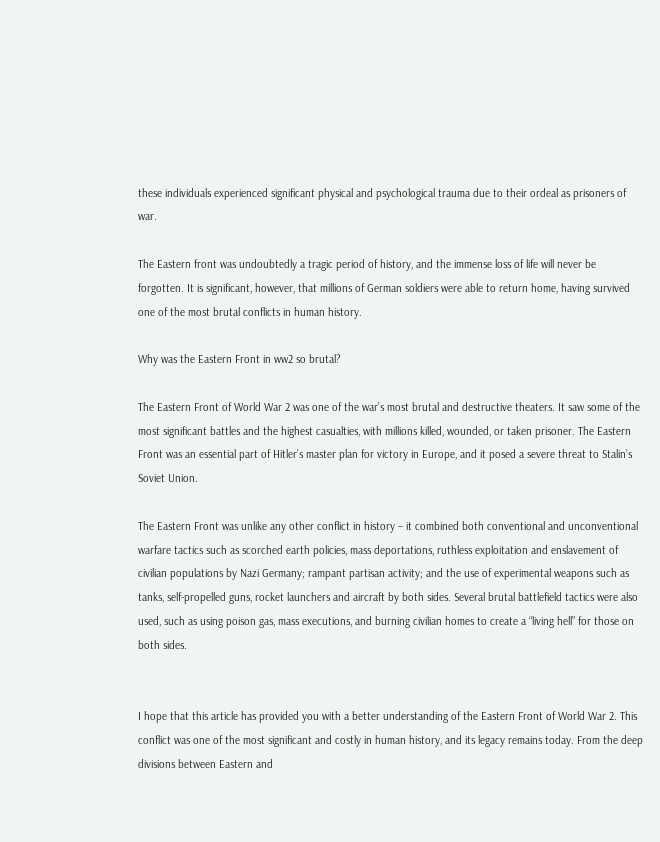these individuals experienced significant physical and psychological trauma due to their ordeal as prisoners of war.

The Eastern front was undoubtedly a tragic period of history, and the immense loss of life will never be forgotten. It is significant, however, that millions of German soldiers were able to return home, having survived one of the most brutal conflicts in human history.

Why was the Eastern Front in ww2 so brutal?

The Eastern Front of World War 2 was one of the war’s most brutal and destructive theaters. It saw some of the most significant battles and the highest casualties, with millions killed, wounded, or taken prisoner. The Eastern Front was an essential part of Hitler’s master plan for victory in Europe, and it posed a severe threat to Stalin’s Soviet Union.

The Eastern Front was unlike any other conflict in history – it combined both conventional and unconventional warfare tactics such as scorched earth policies, mass deportations, ruthless exploitation and enslavement of civilian populations by Nazi Germany; rampant partisan activity; and the use of experimental weapons such as tanks, self-propelled guns, rocket launchers and aircraft by both sides. Several brutal battlefield tactics were also used, such as using poison gas, mass executions, and burning civilian homes to create a “living hell” for those on both sides.


I hope that this article has provided you with a better understanding of the Eastern Front of World War 2. This conflict was one of the most significant and costly in human history, and its legacy remains today. From the deep divisions between Eastern and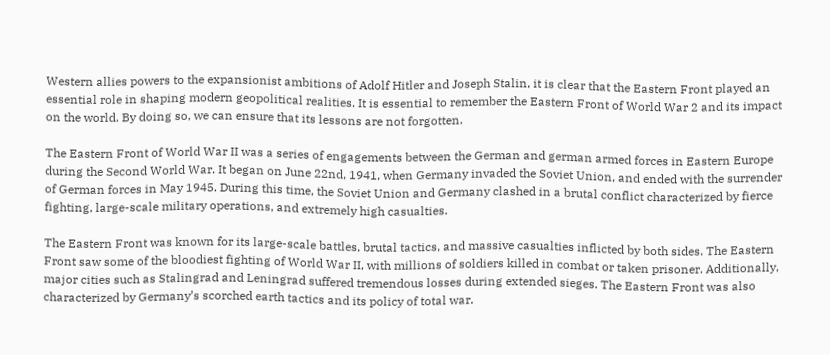Western allies powers to the expansionist ambitions of Adolf Hitler and Joseph Stalin, it is clear that the Eastern Front played an essential role in shaping modern geopolitical realities. It is essential to remember the Eastern Front of World War 2 and its impact on the world. By doing so, we can ensure that its lessons are not forgotten.

The Eastern Front of World War II was a series of engagements between the German and german armed forces in Eastern Europe during the Second World War. It began on June 22nd, 1941, when Germany invaded the Soviet Union, and ended with the surrender of German forces in May 1945. During this time, the Soviet Union and Germany clashed in a brutal conflict characterized by fierce fighting, large-scale military operations, and extremely high casualties.

The Eastern Front was known for its large-scale battles, brutal tactics, and massive casualties inflicted by both sides. The Eastern Front saw some of the bloodiest fighting of World War II, with millions of soldiers killed in combat or taken prisoner. Additionally, major cities such as Stalingrad and Leningrad suffered tremendous losses during extended sieges. The Eastern Front was also characterized by Germany’s scorched earth tactics and its policy of total war.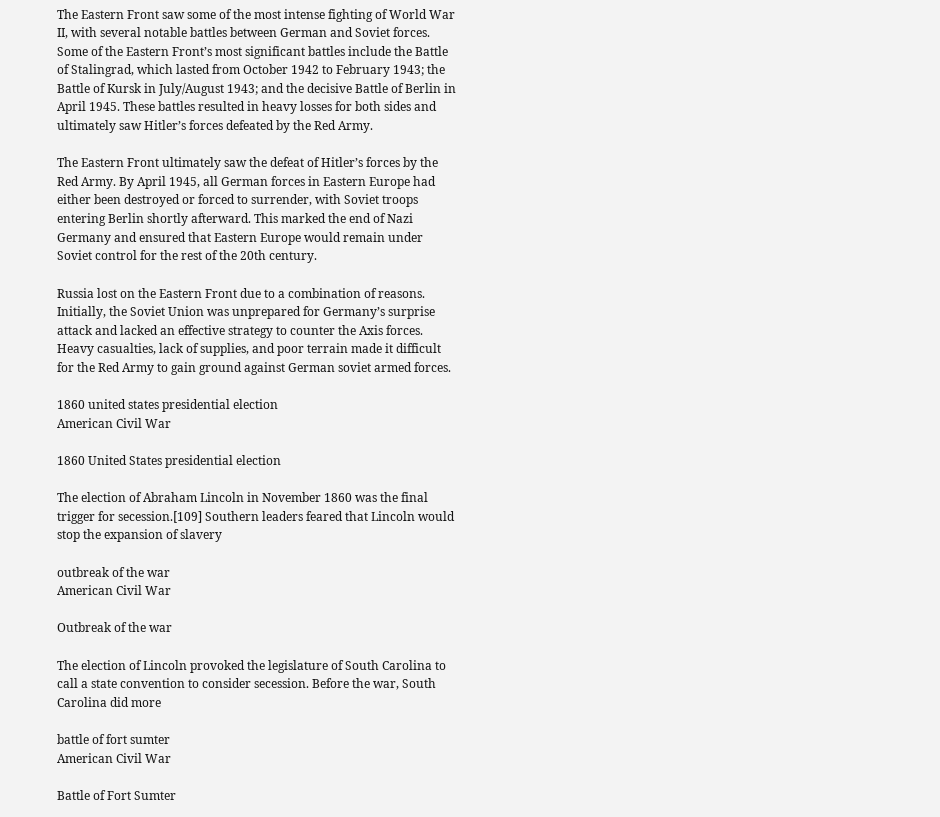The Eastern Front saw some of the most intense fighting of World War II, with several notable battles between German and Soviet forces. Some of the Eastern Front’s most significant battles include the Battle of Stalingrad, which lasted from October 1942 to February 1943; the Battle of Kursk in July/August 1943; and the decisive Battle of Berlin in April 1945. These battles resulted in heavy losses for both sides and ultimately saw Hitler’s forces defeated by the Red Army.

The Eastern Front ultimately saw the defeat of Hitler’s forces by the Red Army. By April 1945, all German forces in Eastern Europe had either been destroyed or forced to surrender, with Soviet troops entering Berlin shortly afterward. This marked the end of Nazi Germany and ensured that Eastern Europe would remain under Soviet control for the rest of the 20th century.

Russia lost on the Eastern Front due to a combination of reasons. Initially, the Soviet Union was unprepared for Germany’s surprise attack and lacked an effective strategy to counter the Axis forces. Heavy casualties, lack of supplies, and poor terrain made it difficult for the Red Army to gain ground against German soviet armed forces.

1860 united states presidential election
American Civil War

1860 United States presidential election

The election of Abraham Lincoln in November 1860 was the final trigger for secession.[109] Southern leaders feared that Lincoln would stop the expansion of slavery

outbreak of the war
American Civil War

Outbreak of the war

The election of Lincoln provoked the legislature of South Carolina to call a state convention to consider secession. Before the war, South Carolina did more

battle of fort sumter
American Civil War

Battle of Fort Sumter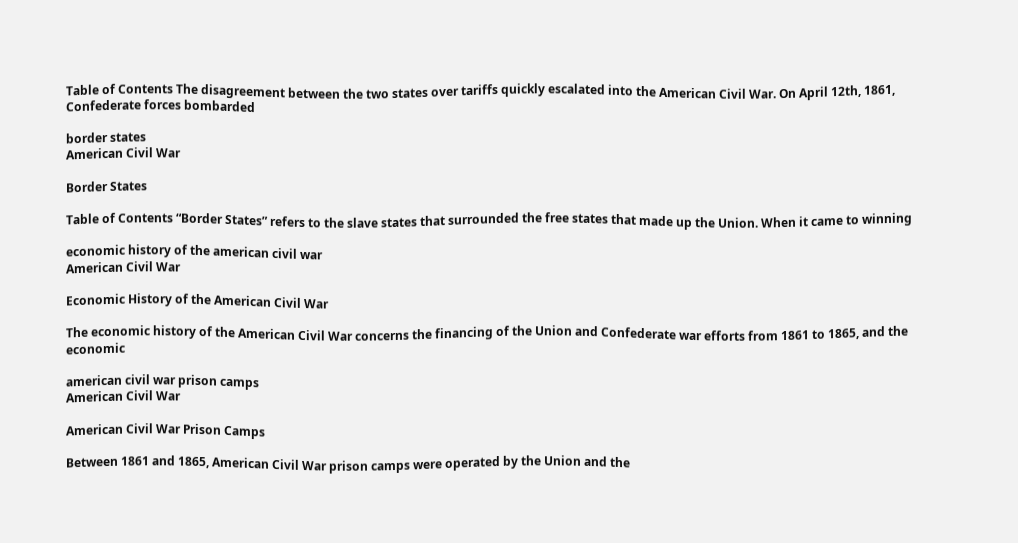Table of Contents The disagreement between the two states over tariffs quickly escalated into the American Civil War. On April 12th, 1861, Confederate forces bombarded

border states
American Civil War

Border States

Table of Contents “Border States” refers to the slave states that surrounded the free states that made up the Union. When it came to winning

economic history of the american civil war
American Civil War

Economic History of the American Civil War

The economic history of the American Civil War concerns the financing of the Union and Confederate war efforts from 1861 to 1865, and the economic

american civil war prison camps
American Civil War

American Civil War Prison Camps

Between 1861 and 1865, American Civil War prison camps were operated by the Union and the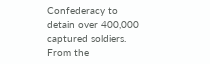Confederacy to detain over 400,000 captured soldiers. From the